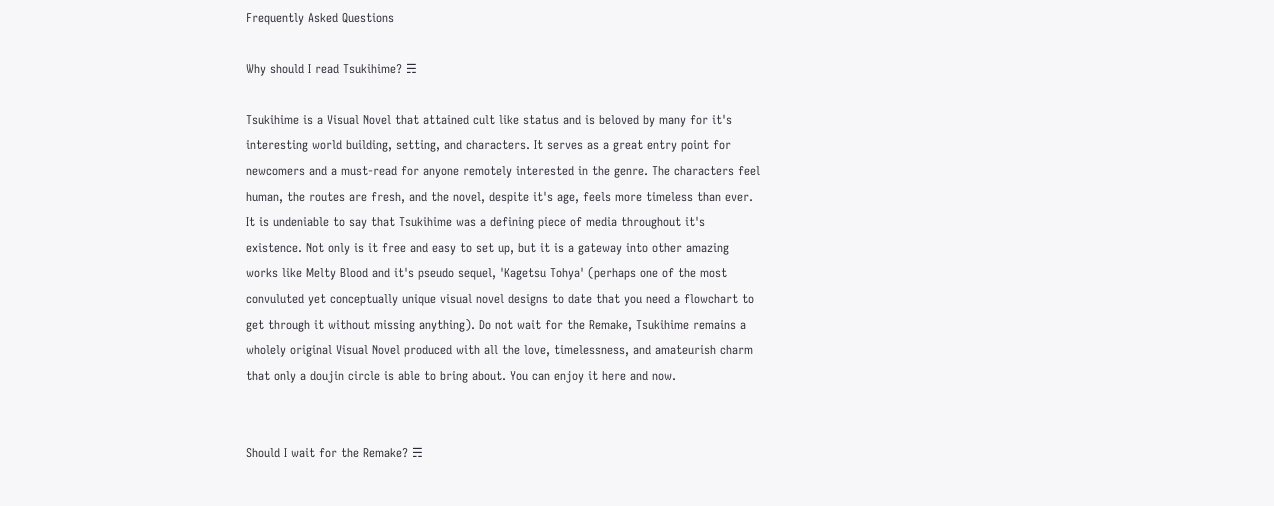Frequently Asked Questions

Why should I read Tsukihime? ☴

Tsukihime is a Visual Novel that attained cult like status and is beloved by many for it's interesting world building, setting, and characters. It serves as a great entry point for newcomers and a must-read for anyone remotely interested in the genre. The characters feel human, the routes are fresh, and the novel, despite it's age, feels more timeless than ever. It is undeniable to say that Tsukihime was a defining piece of media throughout it's existence. Not only is it free and easy to set up, but it is a gateway into other amazing works like Melty Blood and it's pseudo sequel, 'Kagetsu Tohya' (perhaps one of the most convuluted yet conceptually unique visual novel designs to date that you need a flowchart to get through it without missing anything). Do not wait for the Remake, Tsukihime remains a wholely original Visual Novel produced with all the love, timelessness, and amateurish charm that only a doujin circle is able to bring about. You can enjoy it here and now.


Should I wait for the Remake? ☴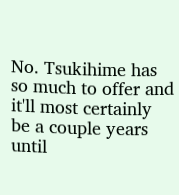No. Tsukihime has so much to offer and it'll most certainly be a couple years until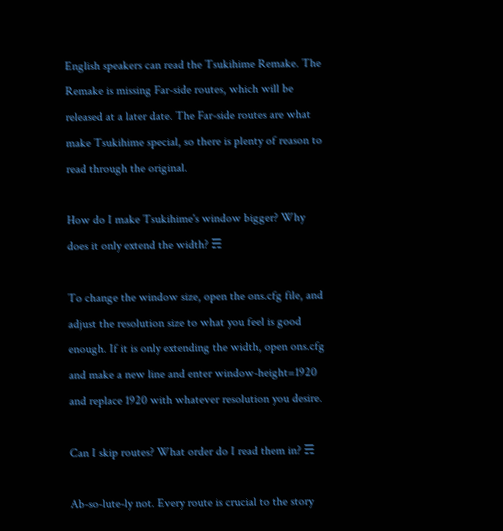English speakers can read the Tsukihime Remake. The Remake is missing Far-side routes, which will be released at a later date. The Far-side routes are what make Tsukihime special, so there is plenty of reason to read through the original.

How do I make Tsukihime's window bigger? Why does it only extend the width? ☴

To change the window size, open the ons.cfg file, and adjust the resolution size to what you feel is good enough. If it is only extending the width, open ons.cfg and make a new line and enter window-height=1920 and replace 1920 with whatever resolution you desire.

Can I skip routes? What order do I read them in? ☴

Ab-so-lute-ly not. Every route is crucial to the story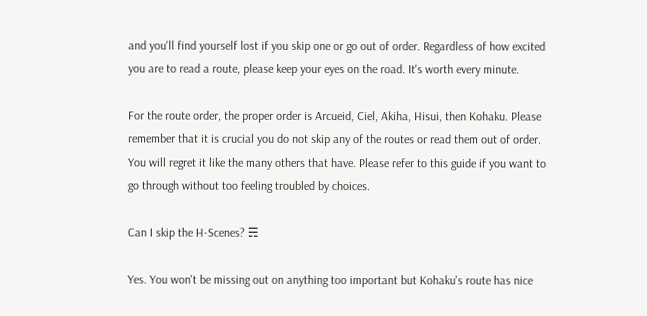and you'll find yourself lost if you skip one or go out of order. Regardless of how excited you are to read a route, please keep your eyes on the road. It's worth every minute.

For the route order, the proper order is Arcueid, Ciel, Akiha, Hisui, then Kohaku. Please remember that it is crucial you do not skip any of the routes or read them out of order. You will regret it like the many others that have. Please refer to this guide if you want to go through without too feeling troubled by choices.

Can I skip the H-Scenes? ☴

Yes. You won't be missing out on anything too important but Kohaku's route has nice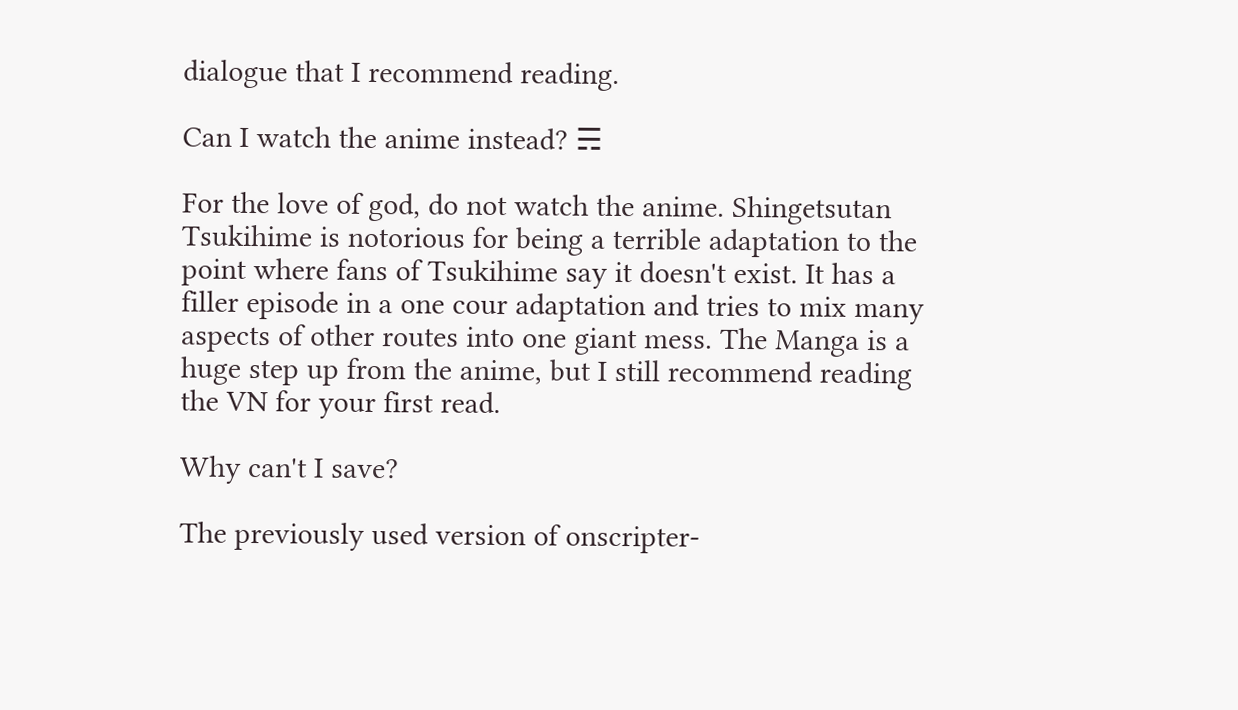dialogue that I recommend reading.

Can I watch the anime instead? ☴

For the love of god, do not watch the anime. Shingetsutan Tsukihime is notorious for being a terrible adaptation to the point where fans of Tsukihime say it doesn't exist. It has a filler episode in a one cour adaptation and tries to mix many aspects of other routes into one giant mess. The Manga is a huge step up from the anime, but I still recommend reading the VN for your first read.

Why can't I save?

The previously used version of onscripter-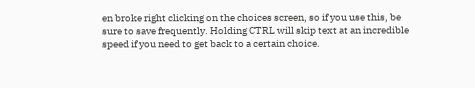en broke right clicking on the choices screen, so if you use this, be sure to save frequently. Holding CTRL will skip text at an incredible speed if you need to get back to a certain choice.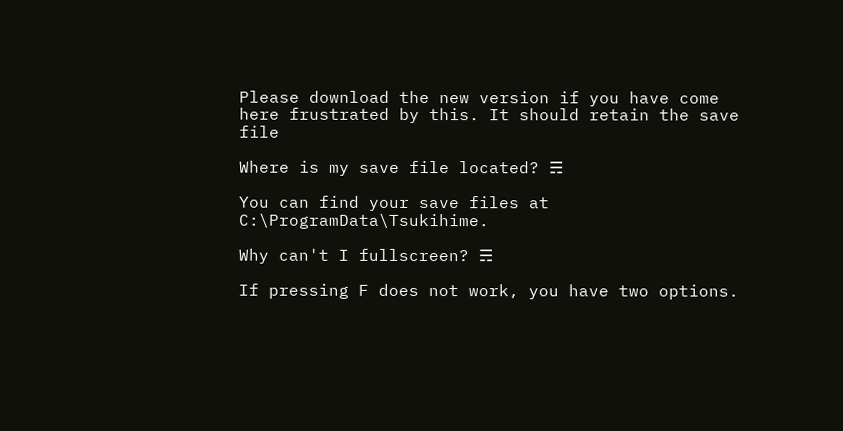Please download the new version if you have come here frustrated by this. It should retain the save file

Where is my save file located? ☴

You can find your save files at C:\ProgramData\Tsukihime.

Why can't I fullscreen? ☴

If pressing F does not work, you have two options.